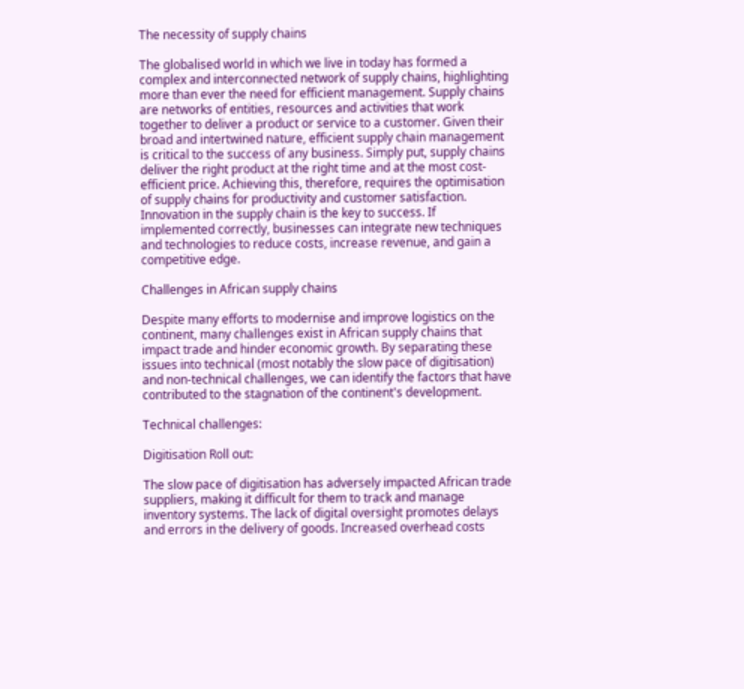The necessity of supply chains

The globalised world in which we live in today has formed a complex and interconnected network of supply chains, highlighting more than ever the need for efficient management. Supply chains are networks of entities, resources and activities that work together to deliver a product or service to a customer. Given their broad and intertwined nature, efficient supply chain management is critical to the success of any business. Simply put, supply chains deliver the right product at the right time and at the most cost-efficient price. Achieving this, therefore, requires the optimisation of supply chains for productivity and customer satisfaction. Innovation in the supply chain is the key to success. If implemented correctly, businesses can integrate new techniques and technologies to reduce costs, increase revenue, and gain a competitive edge.

Challenges in African supply chains

Despite many efforts to modernise and improve logistics on the continent, many challenges exist in African supply chains that impact trade and hinder economic growth. By separating these issues into technical (most notably the slow pace of digitisation) and non-technical challenges, we can identify the factors that have contributed to the stagnation of the continent's development.

Technical challenges:

Digitisation Roll out:

The slow pace of digitisation has adversely impacted African trade suppliers, making it difficult for them to track and manage inventory systems. The lack of digital oversight promotes delays and errors in the delivery of goods. Increased overhead costs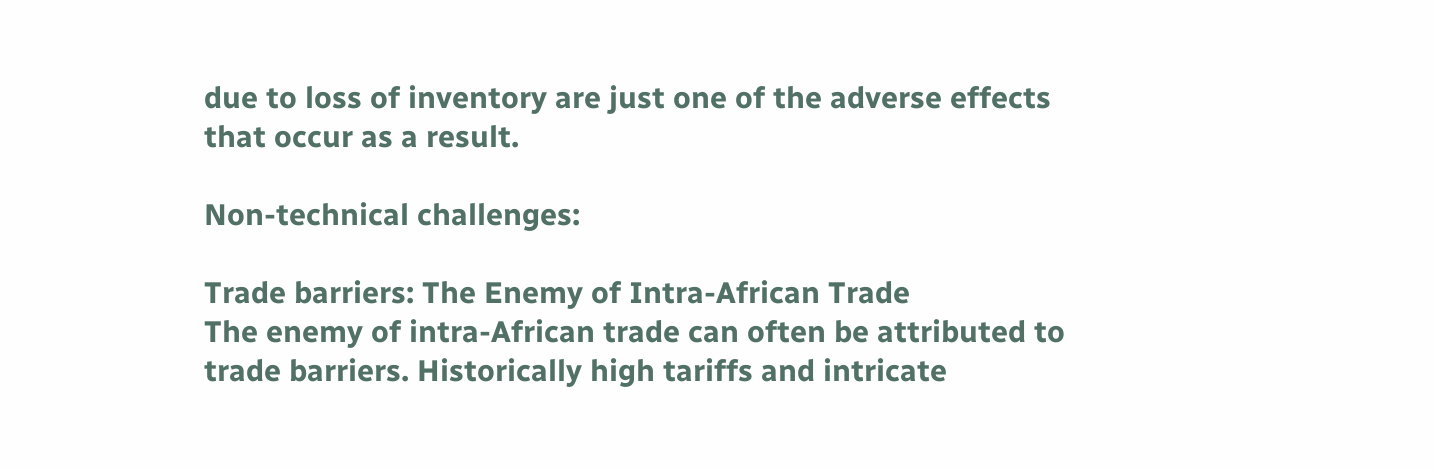due to loss of inventory are just one of the adverse effects that occur as a result.

Non-technical challenges:

Trade barriers: The Enemy of Intra-African Trade
The enemy of intra-African trade can often be attributed to trade barriers. Historically high tariffs and intricate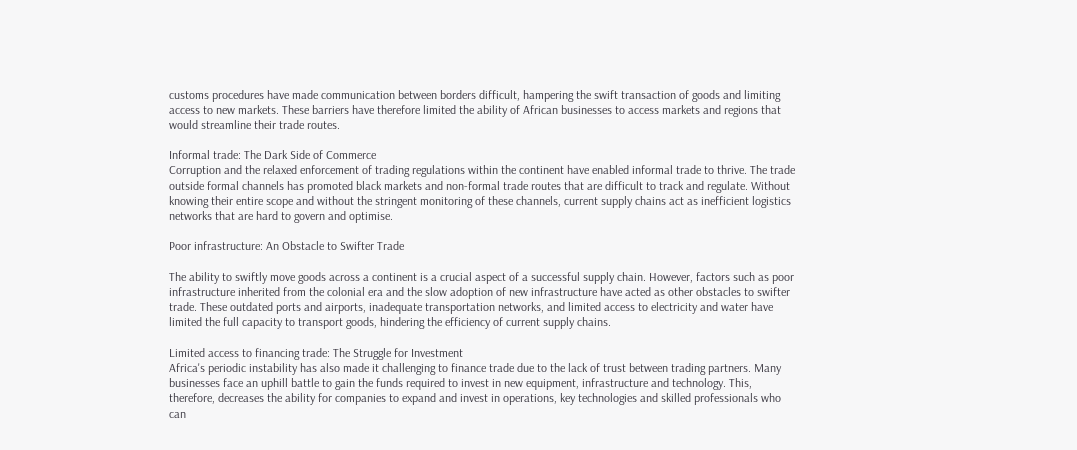customs procedures have made communication between borders difficult, hampering the swift transaction of goods and limiting access to new markets. These barriers have therefore limited the ability of African businesses to access markets and regions that would streamline their trade routes.

Informal trade: The Dark Side of Commerce
Corruption and the relaxed enforcement of trading regulations within the continent have enabled informal trade to thrive. The trade outside formal channels has promoted black markets and non-formal trade routes that are difficult to track and regulate. Without knowing their entire scope and without the stringent monitoring of these channels, current supply chains act as inefficient logistics networks that are hard to govern and optimise.

Poor infrastructure: An Obstacle to Swifter Trade

The ability to swiftly move goods across a continent is a crucial aspect of a successful supply chain. However, factors such as poor infrastructure inherited from the colonial era and the slow adoption of new infrastructure have acted as other obstacles to swifter trade. These outdated ports and airports, inadequate transportation networks, and limited access to electricity and water have limited the full capacity to transport goods, hindering the efficiency of current supply chains.

Limited access to financing trade: The Struggle for Investment
Africa's periodic instability has also made it challenging to finance trade due to the lack of trust between trading partners. Many businesses face an uphill battle to gain the funds required to invest in new equipment, infrastructure and technology. This, therefore, decreases the ability for companies to expand and invest in operations, key technologies and skilled professionals who can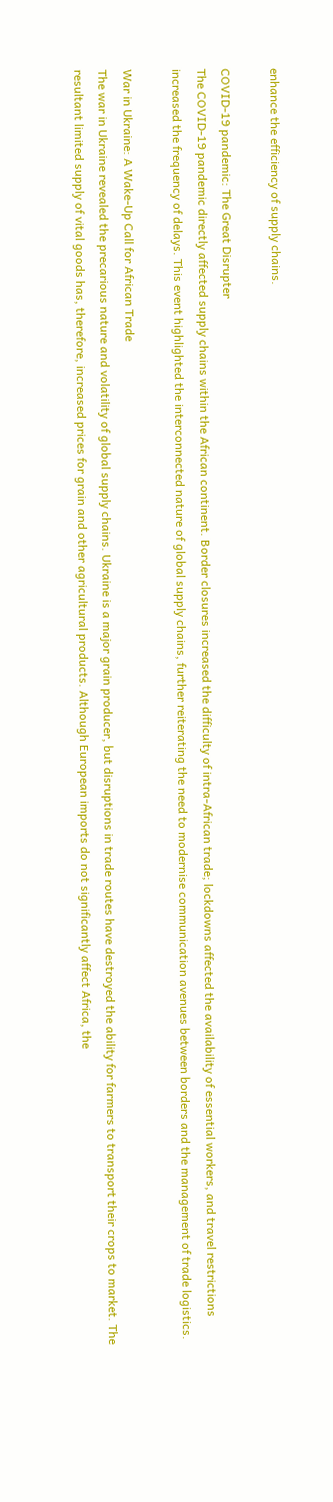enhance the efficiency of supply chains.

COVID-19 pandemic: The Great Disrupter
The COVID-19 pandemic directly affected supply chains within the African continent. Border closures increased the difficulty of intra-African trade; lockdowns affected the availability of essential workers, and travel restrictions increased the frequency of delays. This event highlighted the interconnected nature of global supply chains, further reiterating the need to modernise communication avenues between borders and the management of trade logistics.

War in Ukraine: A Wake-Up Call for African Trade
The war in Ukraine revealed the precarious nature and volatility of global supply chains. Ukraine is a major grain producer, but disruptions in trade routes have destroyed the ability for farmers to transport their crops to market. The resultant limited supply of vital goods has, therefore, increased prices for grain and other agricultural products. Although European imports do not significantly affect Africa, the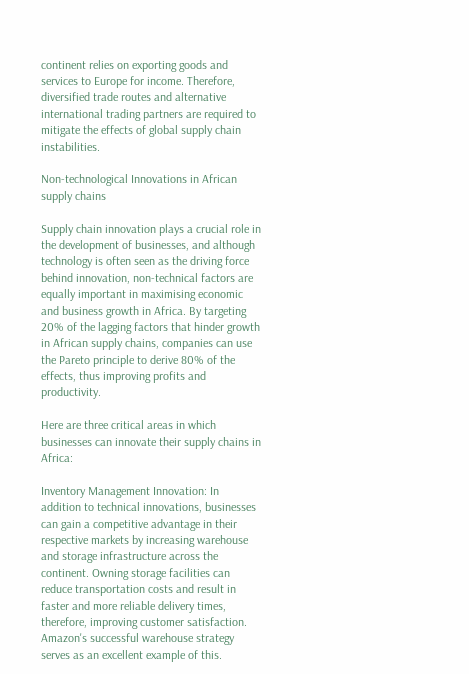continent relies on exporting goods and services to Europe for income. Therefore, diversified trade routes and alternative international trading partners are required to mitigate the effects of global supply chain instabilities.

Non-technological Innovations in African supply chains

Supply chain innovation plays a crucial role in the development of businesses, and although technology is often seen as the driving force behind innovation, non-technical factors are equally important in maximising economic and business growth in Africa. By targeting 20% of the lagging factors that hinder growth in African supply chains, companies can use the Pareto principle to derive 80% of the effects, thus improving profits and productivity.

Here are three critical areas in which businesses can innovate their supply chains in Africa:

Inventory Management Innovation: In addition to technical innovations, businesses can gain a competitive advantage in their respective markets by increasing warehouse and storage infrastructure across the continent. Owning storage facilities can reduce transportation costs and result in faster and more reliable delivery times, therefore, improving customer satisfaction. Amazon's successful warehouse strategy serves as an excellent example of this.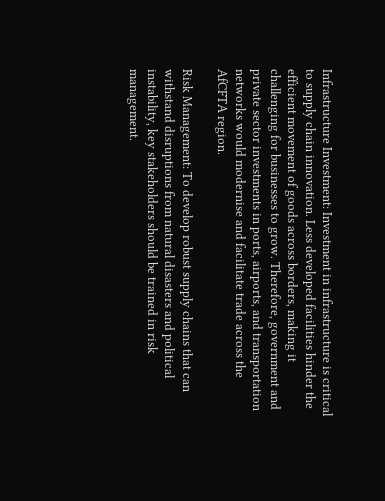Infrastructure Investment: Investment in infrastructure is critical to supply chain innovation. Less developed facilities hinder the efficient movement of goods across borders, making it challenging for businesses to grow. Therefore, government and private sector investments in ports, airports, and transportation networks would modernise and facilitate trade across the AfCFTA region.

Risk Management: To develop robust supply chains that can withstand disruptions from natural disasters and political instability, key stakeholders should be trained in risk management.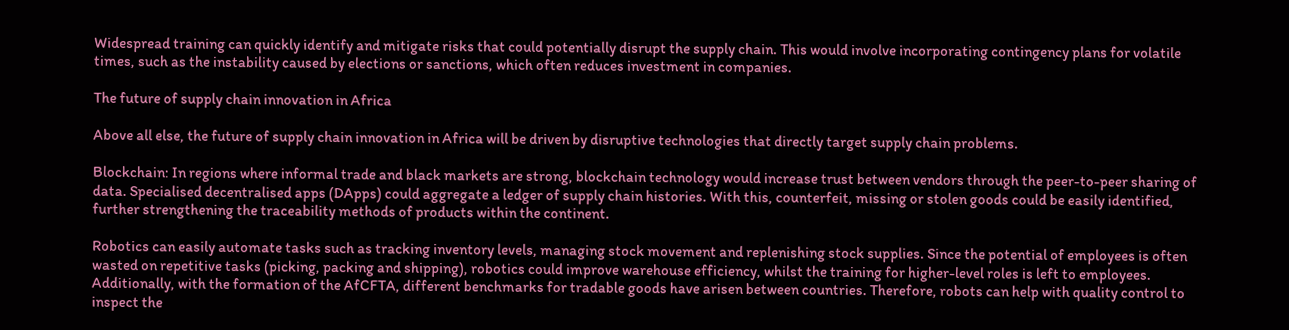Widespread training can quickly identify and mitigate risks that could potentially disrupt the supply chain. This would involve incorporating contingency plans for volatile times, such as the instability caused by elections or sanctions, which often reduces investment in companies.

The future of supply chain innovation in Africa

Above all else, the future of supply chain innovation in Africa will be driven by disruptive technologies that directly target supply chain problems.

Blockchain: In regions where informal trade and black markets are strong, blockchain technology would increase trust between vendors through the peer-to-peer sharing of data. Specialised decentralised apps (DApps) could aggregate a ledger of supply chain histories. With this, counterfeit, missing or stolen goods could be easily identified, further strengthening the traceability methods of products within the continent.

Robotics can easily automate tasks such as tracking inventory levels, managing stock movement and replenishing stock supplies. Since the potential of employees is often wasted on repetitive tasks (picking, packing and shipping), robotics could improve warehouse efficiency, whilst the training for higher-level roles is left to employees. Additionally, with the formation of the AfCFTA, different benchmarks for tradable goods have arisen between countries. Therefore, robots can help with quality control to inspect the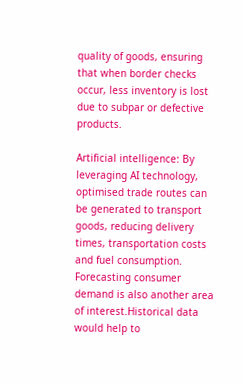quality of goods, ensuring that when border checks occur, less inventory is lost due to subpar or defective products.

Artificial intelligence: By leveraging AI technology, optimised trade routes can be generated to transport goods, reducing delivery times, transportation costs and fuel consumption. Forecasting consumer demand is also another area of interest.Historical data would help to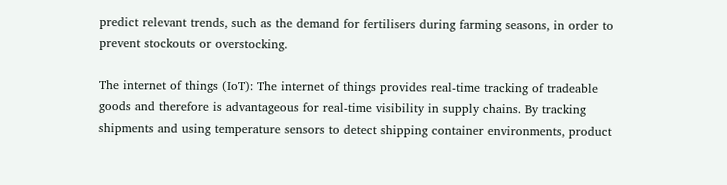predict relevant trends, such as the demand for fertilisers during farming seasons, in order to prevent stockouts or overstocking.

The internet of things (IoT): The internet of things provides real-time tracking of tradeable goods and therefore is advantageous for real-time visibility in supply chains. By tracking shipments and using temperature sensors to detect shipping container environments, product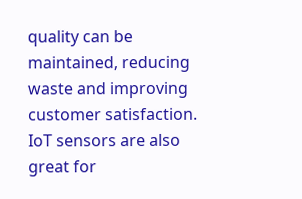quality can be maintained, reducing waste and improving customer satisfaction. IoT sensors are also great for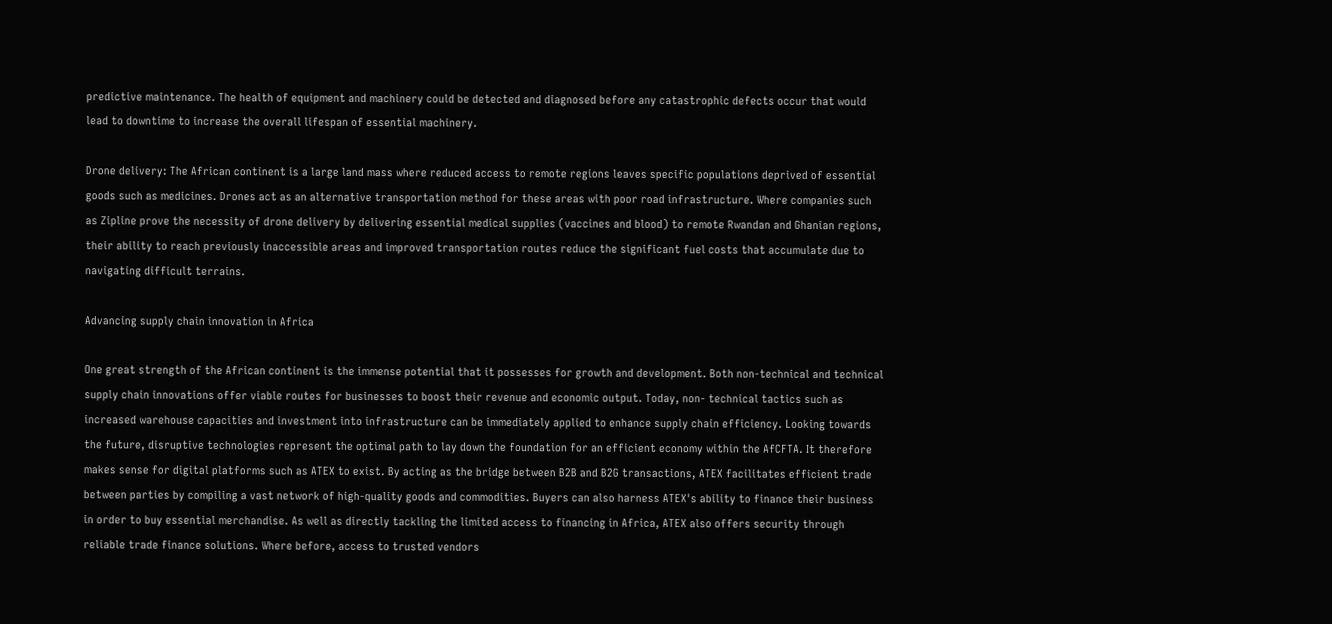predictive maintenance. The health of equipment and machinery could be detected and diagnosed before any catastrophic defects occur that would lead to downtime to increase the overall lifespan of essential machinery.

Drone delivery: The African continent is a large land mass where reduced access to remote regions leaves specific populations deprived of essential goods such as medicines. Drones act as an alternative transportation method for these areas with poor road infrastructure. Where companies such as Zipline prove the necessity of drone delivery by delivering essential medical supplies (vaccines and blood) to remote Rwandan and Ghanian regions, their ability to reach previously inaccessible areas and improved transportation routes reduce the significant fuel costs that accumulate due to navigating difficult terrains.

Advancing supply chain innovation in Africa

One great strength of the African continent is the immense potential that it possesses for growth and development. Both non-technical and technical supply chain innovations offer viable routes for businesses to boost their revenue and economic output. Today, non- technical tactics such as increased warehouse capacities and investment into infrastructure can be immediately applied to enhance supply chain efficiency. Looking towards the future, disruptive technologies represent the optimal path to lay down the foundation for an efficient economy within the AfCFTA. It therefore makes sense for digital platforms such as ATEX to exist. By acting as the bridge between B2B and B2G transactions, ATEX facilitates efficient trade between parties by compiling a vast network of high-quality goods and commodities. Buyers can also harness ATEX's ability to finance their business in order to buy essential merchandise. As well as directly tackling the limited access to financing in Africa, ATEX also offers security through reliable trade finance solutions. Where before, access to trusted vendors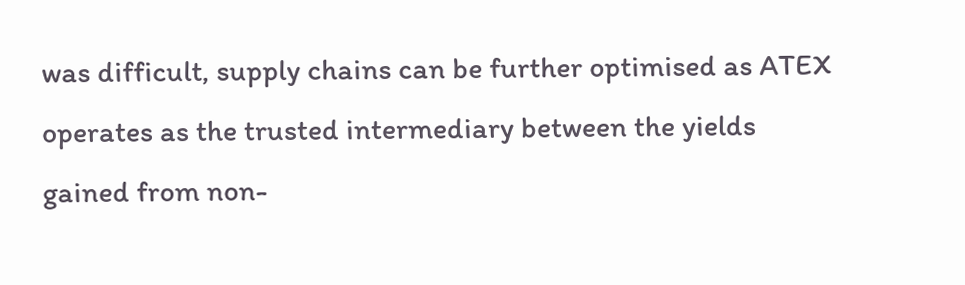was difficult, supply chains can be further optimised as ATEX operates as the trusted intermediary between the yields gained from non-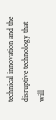technical innovation and the disruptive technology that will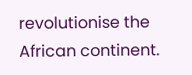revolutionise the African continent.